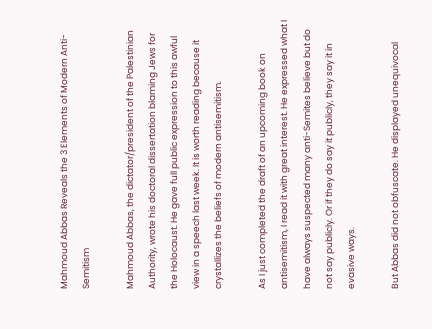Mahmoud Abbas Reveals the 3 Elements of Modern Anti-Semitism

Mahmoud Abbas, the dictator/president of the Palestinian Authority, wrote his doctoral dissertation blaming Jews for the Holocaust. He gave full public expression to this awful view in a speech last week. It is worth reading because it crystallizes the beliefs of modern antisemitism.

As I just completed the draft of an upcoming book on antisemitism, I read it with great interest. He expressed what I have always suspected many anti-Semites believe but do not say publicly. Or if they do say it publicly, they say it in evasive ways.

But Abbas did not obfuscate. He displayed unequivocal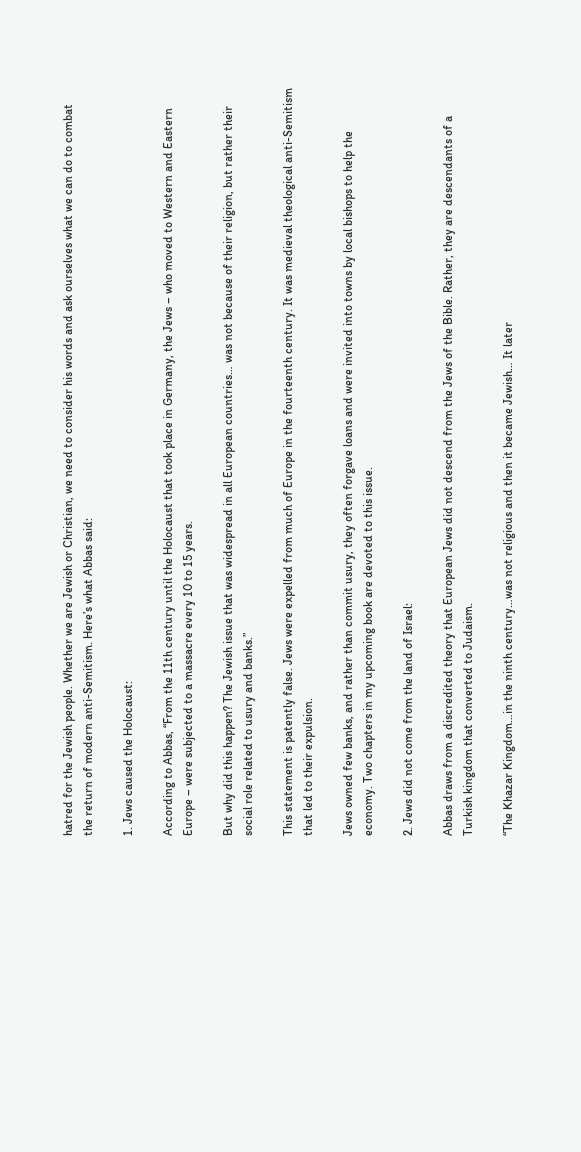hatred for the Jewish people. Whether we are Jewish or Christian, we need to consider his words and ask ourselves what we can do to combat the return of modern anti-Semitism. Here’s what Abbas said:

1. Jews caused the Holocaust:

According to Abbas, “From the 11th century until the Holocaust that took place in Germany, the Jews – who moved to Western and Eastern Europe – were subjected to a massacre every 10 to 15 years.

But why did this happen? The Jewish issue that was widespread in all European countries… was not because of their religion, but rather their social role related to usury and banks.”

This statement is patently false. Jews were expelled from much of Europe in the fourteenth century. It was medieval theological anti-Semitism that led to their expulsion.

Jews owned few banks, and rather than commit usury, they often forgave loans and were invited into towns by local bishops to help the economy. Two chapters in my upcoming book are devoted to this issue.

2. Jews did not come from the land of Israel:

Abbas draws from a discredited theory that European Jews did not descend from the Jews of the Bible. Rather, they are descendants of a Turkish kingdom that converted to Judaism.

“The Khazar Kingdom…in the ninth century…was not religious and then it became Jewish… It later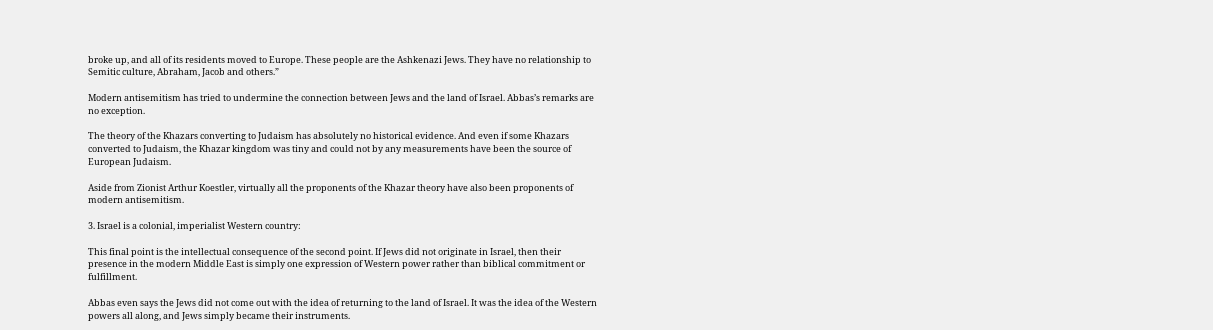broke up, and all of its residents moved to Europe. These people are the Ashkenazi Jews. They have no relationship to Semitic culture, Abraham, Jacob and others.”

Modern antisemitism has tried to undermine the connection between Jews and the land of Israel. Abbas’s remarks are no exception.

The theory of the Khazars converting to Judaism has absolutely no historical evidence. And even if some Khazars converted to Judaism, the Khazar kingdom was tiny and could not by any measurements have been the source of European Judaism.

Aside from Zionist Arthur Koestler, virtually all the proponents of the Khazar theory have also been proponents of modern antisemitism.

3. Israel is a colonial, imperialist Western country:

This final point is the intellectual consequence of the second point. If Jews did not originate in Israel, then their presence in the modern Middle East is simply one expression of Western power rather than biblical commitment or fulfillment.

Abbas even says the Jews did not come out with the idea of returning to the land of Israel. It was the idea of the Western powers all along, and Jews simply became their instruments.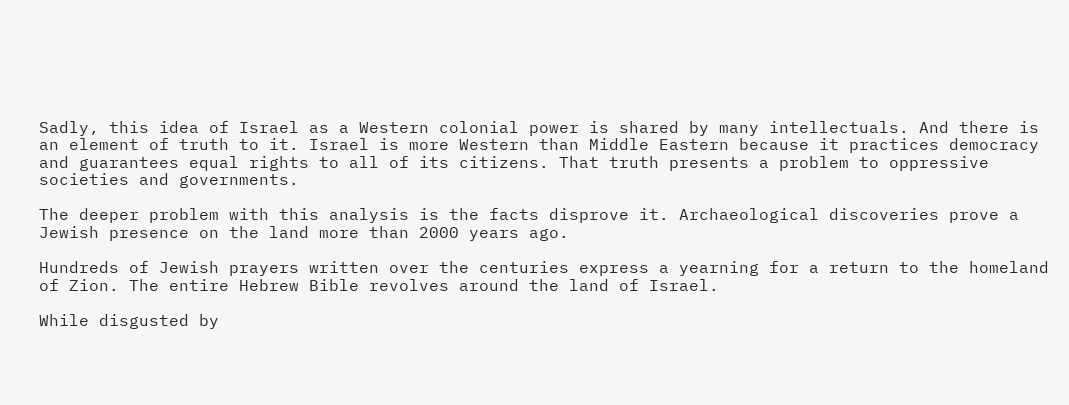Sadly, this idea of Israel as a Western colonial power is shared by many intellectuals. And there is an element of truth to it. Israel is more Western than Middle Eastern because it practices democracy and guarantees equal rights to all of its citizens. That truth presents a problem to oppressive societies and governments.

The deeper problem with this analysis is the facts disprove it. Archaeological discoveries prove a Jewish presence on the land more than 2000 years ago.

Hundreds of Jewish prayers written over the centuries express a yearning for a return to the homeland of Zion. The entire Hebrew Bible revolves around the land of Israel.

While disgusted by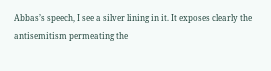Abbas’s speech, I see a silver lining in it. It exposes clearly the antisemitism permeating the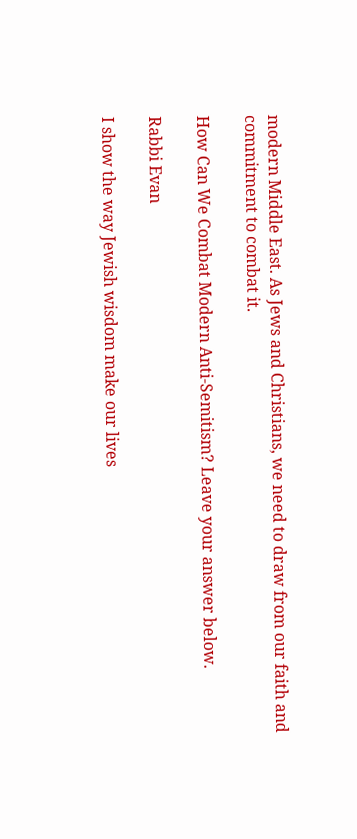modern Middle East. As Jews and Christians, we need to draw from our faith and commitment to combat it.

How Can We Combat Modern Anti-Semitism? Leave your answer below.

Rabbi Evan

I show the way Jewish wisdom make our lives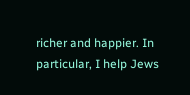richer and happier. In particular, I help Jews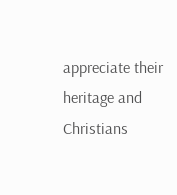appreciate their heritage and Christians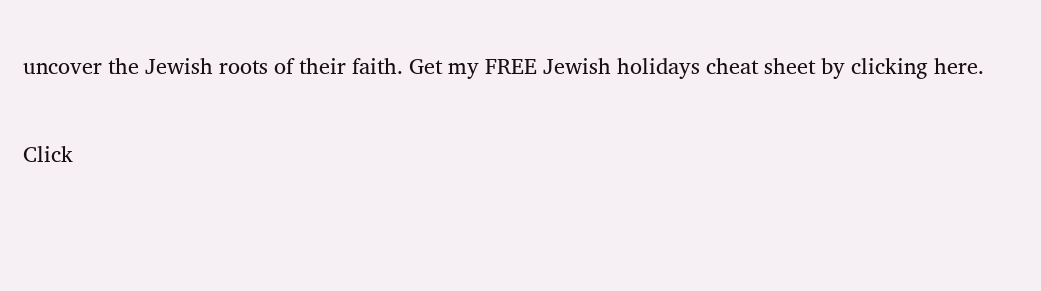uncover the Jewish roots of their faith. Get my FREE Jewish holidays cheat sheet by clicking here.

Click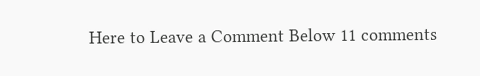Here to Leave a Comment Below 11 comments